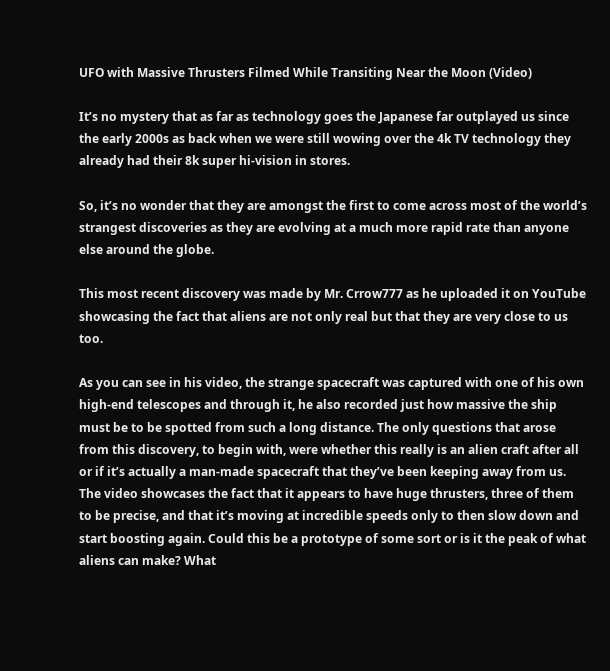UFO with Massive Thrusters Filmed While Transiting Near the Moon (Video)

It’s no mystery that as far as technology goes the Japanese far outplayed us since the early 2000s as back when we were still wowing over the 4k TV technology they already had their 8k super hi-vision in stores.

So, it’s no wonder that they are amongst the first to come across most of the world’s strangest discoveries as they are evolving at a much more rapid rate than anyone else around the globe.

This most recent discovery was made by Mr. Crrow777 as he uploaded it on YouTube showcasing the fact that aliens are not only real but that they are very close to us too.

As you can see in his video, the strange spacecraft was captured with one of his own high-end telescopes and through it, he also recorded just how massive the ship must be to be spotted from such a long distance. The only questions that arose from this discovery, to begin with, were whether this really is an alien craft after all or if it’s actually a man-made spacecraft that they’ve been keeping away from us. The video showcases the fact that it appears to have huge thrusters, three of them to be precise, and that it’s moving at incredible speeds only to then slow down and start boosting again. Could this be a prototype of some sort or is it the peak of what aliens can make? What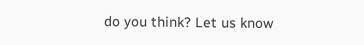do you think? Let us know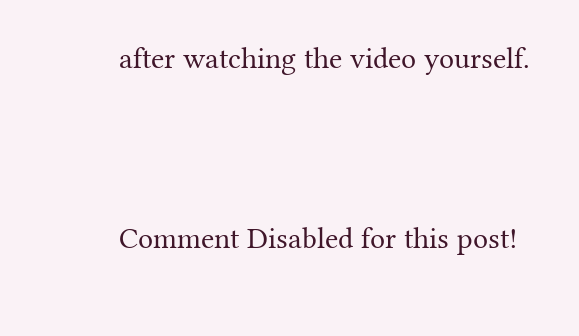after watching the video yourself.


Comment Disabled for this post!